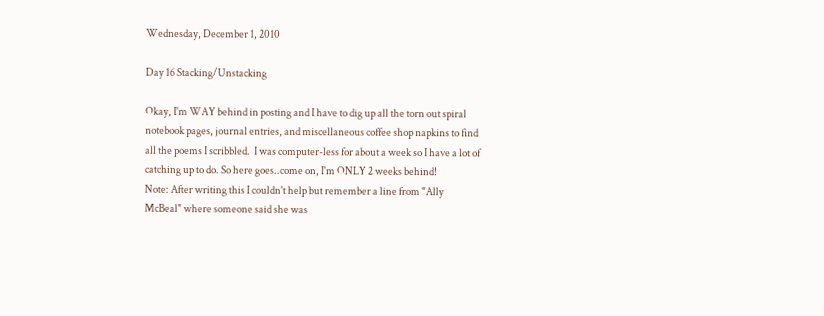Wednesday, December 1, 2010

Day 16 Stacking/Unstacking

Okay, I'm WAY behind in posting and I have to dig up all the torn out spiral notebook pages, journal entries, and miscellaneous coffee shop napkins to find all the poems I scribbled.  I was computer-less for about a week so I have a lot of catching up to do. So here goes..come on, I'm ONLY 2 weeks behind!
Note: After writing this I couldn't help but remember a line from "Ally McBeal" where someone said she was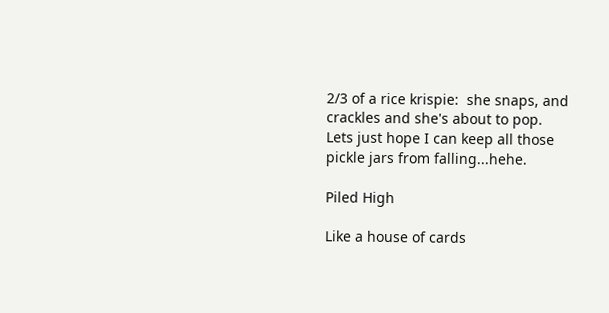2/3 of a rice krispie:  she snaps, and crackles and she's about to pop. Lets just hope I can keep all those pickle jars from falling...hehe.

Piled High

Like a house of cards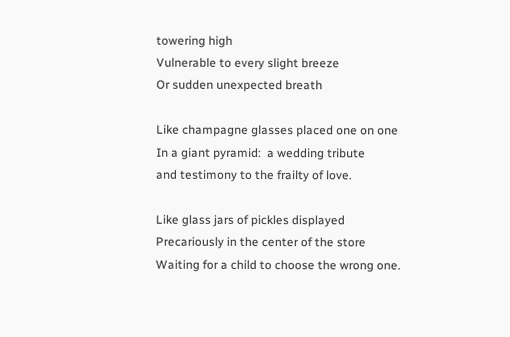towering high
Vulnerable to every slight breeze
Or sudden unexpected breath

Like champagne glasses placed one on one
In a giant pyramid:  a wedding tribute
and testimony to the frailty of love.

Like glass jars of pickles displayed
Precariously in the center of the store
Waiting for a child to choose the wrong one.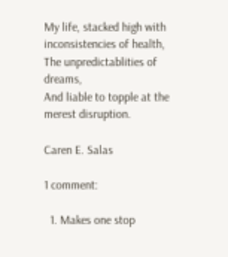My life, stacked high with inconsistencies of health,
The unpredictablities of dreams,
And liable to topple at the merest disruption.

Caren E. Salas

1 comment:

  1. Makes one stop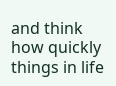and think how quickly things in life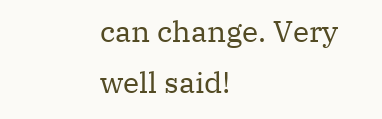can change. Very well said!